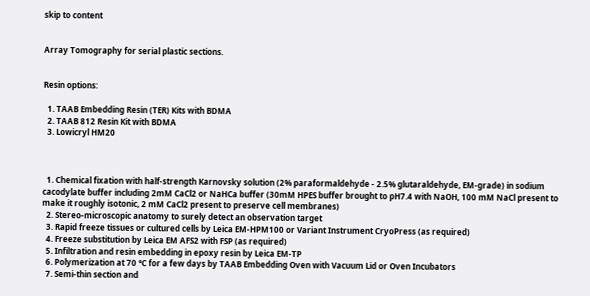skip to content


Array Tomography for serial plastic sections.


Resin options:

  1. TAAB Embedding Resin (TER) Kits with BDMA
  2. TAAB 812 Resin Kit with BDMA
  3. Lowicryl HM20



  1. Chemical fixation with half-strength Karnovsky solution (2% paraformaldehyde - 2.5% glutaraldehyde, EM-grade) in sodium cacodylate buffer including 2mM CaCl2 or NaHCa buffer (30mM HPES buffer brought to pH7.4 with NaOH, 100 mM NaCl present to make it roughly isotonic, 2 mM CaCl2 present to preserve cell membranes)
  2. Stereo-microscopic anatomy to surely detect an observation target
  3. Rapid freeze tissues or cultured cells by Leica EM-HPM100 or Variant Instrument CryoPress (as required)
  4. Freeze substitution by Leica EM AFS2 with FSP (as required)
  5. Infiltration and resin embedding in epoxy resin by Leica EM-TP
  6. Polymerization at 70 °C for a few days by TAAB Embedding Oven with Vacuum Lid or Oven Incubators
  7. Semi-thin section and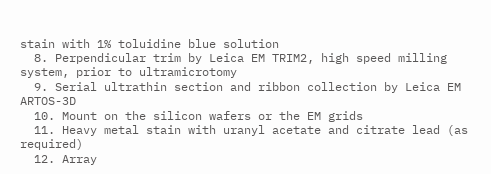stain with 1% toluidine blue solution
  8. Perpendicular trim by Leica EM TRIM2, high speed milling system, prior to ultramicrotomy
  9. Serial ultrathin section and ribbon collection by Leica EM ARTOS-3D
  10. Mount on the silicon wafers or the EM grids
  11. Heavy metal stain with uranyl acetate and citrate lead (as required)
  12. Array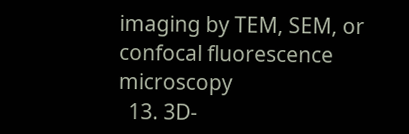imaging by TEM, SEM, or confocal fluorescence microscopy
  13. 3D-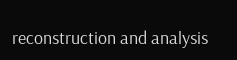reconstruction and analysis